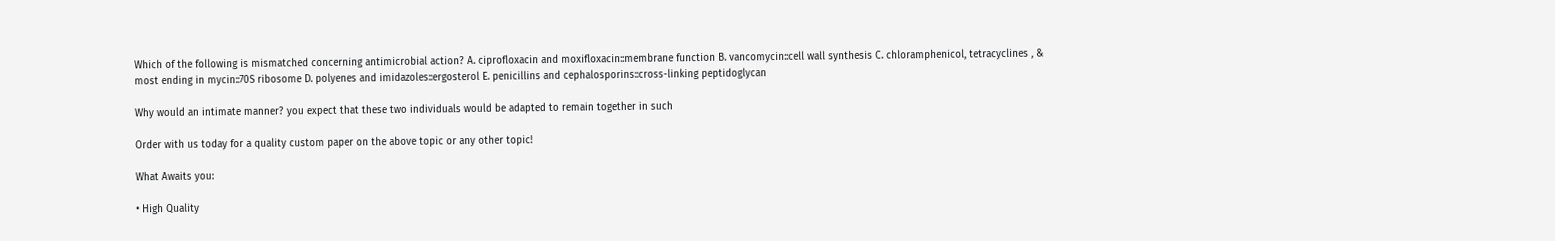Which of the following is mismatched concerning antimicrobial action? A. ciprofloxacin and moxifloxacin::membrane function B. vancomycin::cell wall synthesis C. chloramphenicol, tetracyclines , & most ending in mycin::70S ribosome D. polyenes and imidazoles::ergosterol E. penicillins and cephalosporins::cross-linking peptidoglycan

Why would an intimate manner? you expect that these two individuals would be adapted to remain together in such

Order with us today for a quality custom paper on the above topic or any other topic!

What Awaits you:

• High Quality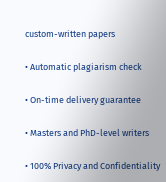custom-written papers

• Automatic plagiarism check

• On-time delivery guarantee

• Masters and PhD-level writers

• 100% Privacy and Confidentiality